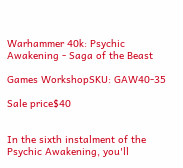Warhammer 40k: Psychic Awakening - Saga of the Beast

Games WorkshopSKU: GAW40-35

Sale price$40


In the sixth instalment of the Psychic Awakening, you'll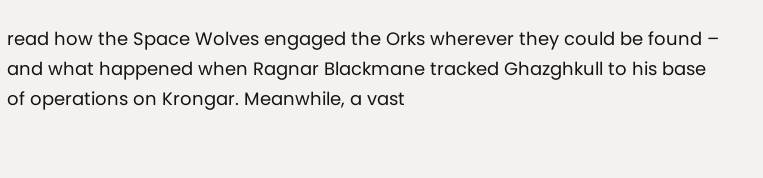read how the Space Wolves engaged the Orks wherever they could be found – and what happened when Ragnar Blackmane tracked Ghazghkull to his base of operations on Krongar. Meanwhile, a vast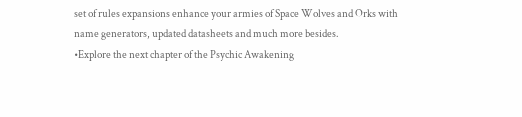set of rules expansions enhance your armies of Space Wolves and Orks with name generators, updated datasheets and much more besides.
•Explore the next chapter of the Psychic Awakening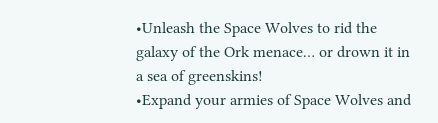•Unleash the Space Wolves to rid the galaxy of the Ork menace… or drown it in a sea of greenskins!
•Expand your armies of Space Wolves and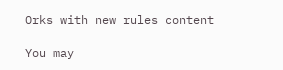Orks with new rules content

You may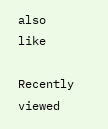also like

Recently viewed